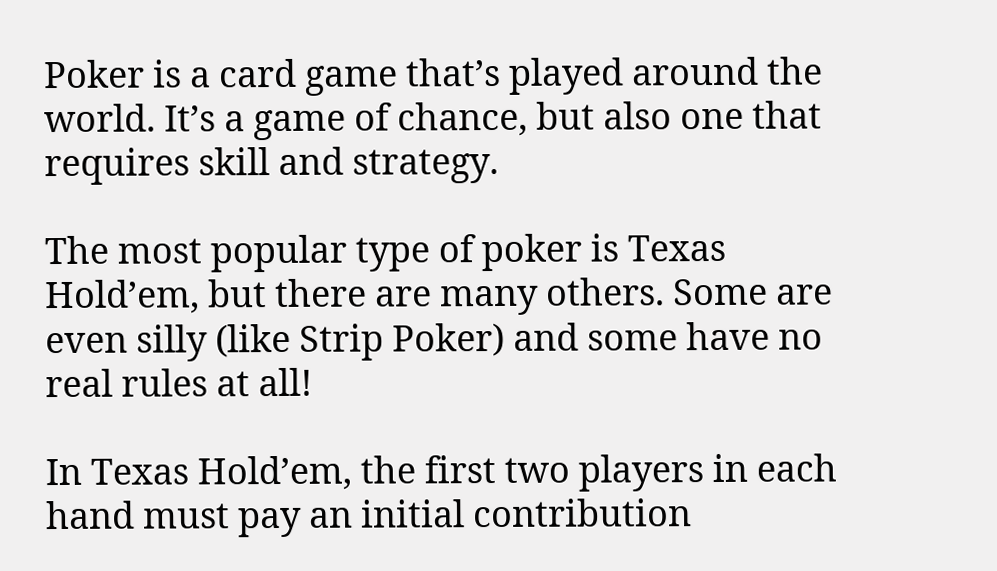Poker is a card game that’s played around the world. It’s a game of chance, but also one that requires skill and strategy.

The most popular type of poker is Texas Hold’em, but there are many others. Some are even silly (like Strip Poker) and some have no real rules at all!

In Texas Hold’em, the first two players in each hand must pay an initial contribution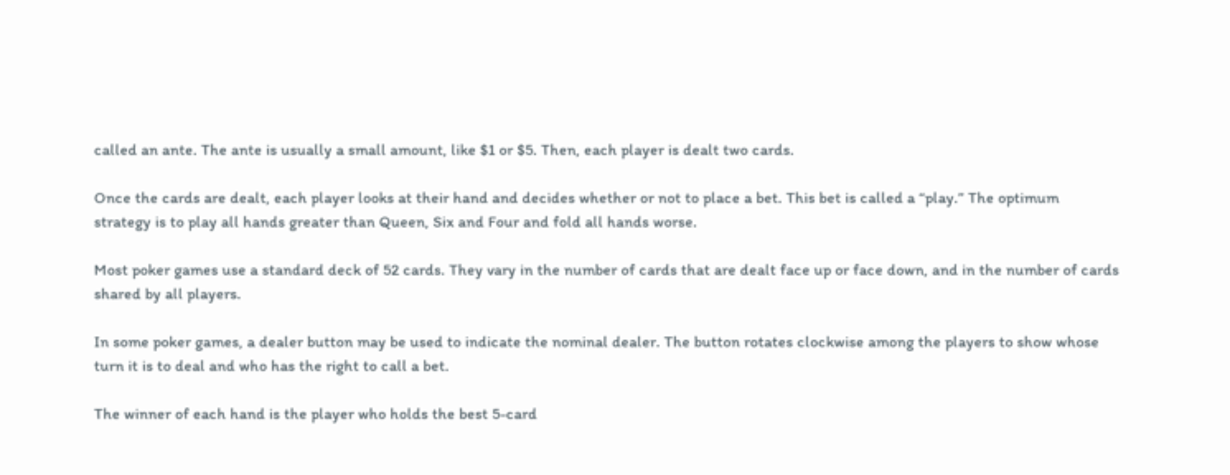called an ante. The ante is usually a small amount, like $1 or $5. Then, each player is dealt two cards.

Once the cards are dealt, each player looks at their hand and decides whether or not to place a bet. This bet is called a “play.” The optimum strategy is to play all hands greater than Queen, Six and Four and fold all hands worse.

Most poker games use a standard deck of 52 cards. They vary in the number of cards that are dealt face up or face down, and in the number of cards shared by all players.

In some poker games, a dealer button may be used to indicate the nominal dealer. The button rotates clockwise among the players to show whose turn it is to deal and who has the right to call a bet.

The winner of each hand is the player who holds the best 5-card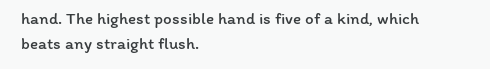hand. The highest possible hand is five of a kind, which beats any straight flush.